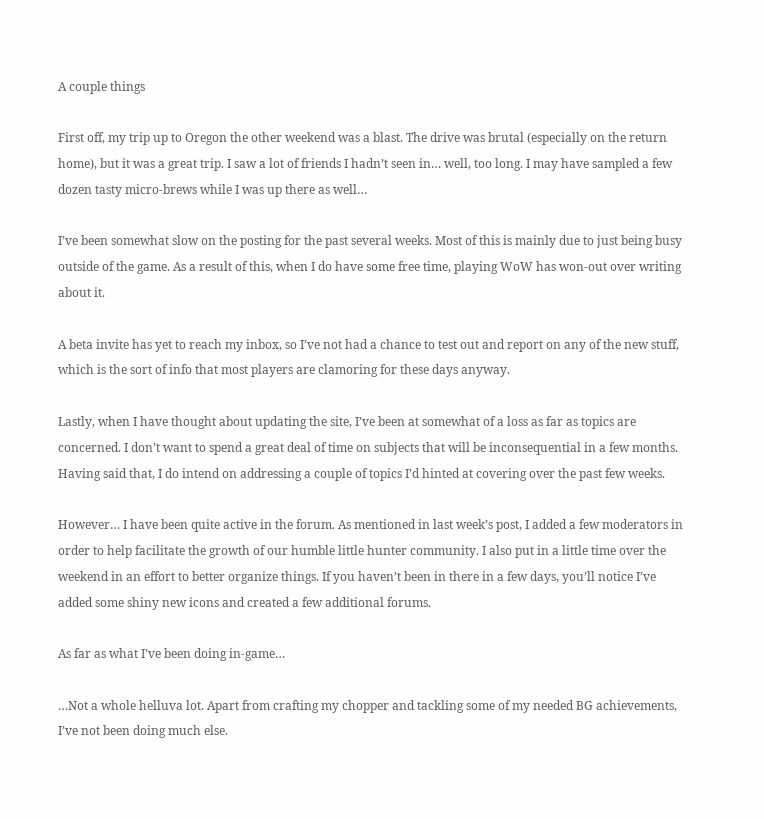A couple things

First off, my trip up to Oregon the other weekend was a blast. The drive was brutal (especially on the return home), but it was a great trip. I saw a lot of friends I hadn’t seen in… well, too long. I may have sampled a few dozen tasty micro-brews while I was up there as well…

I’ve been somewhat slow on the posting for the past several weeks. Most of this is mainly due to just being busy outside of the game. As a result of this, when I do have some free time, playing WoW has won-out over writing about it.

A beta invite has yet to reach my inbox, so I’ve not had a chance to test out and report on any of the new stuff, which is the sort of info that most players are clamoring for these days anyway.

Lastly, when I have thought about updating the site, I’ve been at somewhat of a loss as far as topics are concerned. I don’t want to spend a great deal of time on subjects that will be inconsequential in a few months. Having said that, I do intend on addressing a couple of topics I’d hinted at covering over the past few weeks.

However… I have been quite active in the forum. As mentioned in last week’s post, I added a few moderators in order to help facilitate the growth of our humble little hunter community. I also put in a little time over the weekend in an effort to better organize things. If you haven’t been in there in a few days, you’ll notice I’ve added some shiny new icons and created a few additional forums.

As far as what I’ve been doing in-game…

…Not a whole helluva lot. Apart from crafting my chopper and tackling some of my needed BG achievements, I’ve not been doing much else.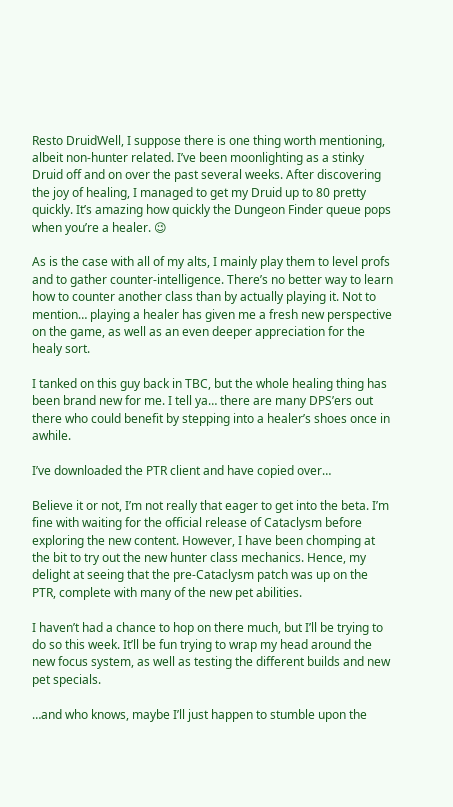Resto DruidWell, I suppose there is one thing worth mentioning, albeit non-hunter related. I’ve been moonlighting as a stinky Druid off and on over the past several weeks. After discovering the joy of healing, I managed to get my Druid up to 80 pretty quickly. It’s amazing how quickly the Dungeon Finder queue pops when you’re a healer. 😉

As is the case with all of my alts, I mainly play them to level profs and to gather counter-intelligence. There’s no better way to learn how to counter another class than by actually playing it. Not to mention… playing a healer has given me a fresh new perspective on the game, as well as an even deeper appreciation for the healy sort.

I tanked on this guy back in TBC, but the whole healing thing has been brand new for me. I tell ya… there are many DPS’ers out there who could benefit by stepping into a healer’s shoes once in awhile.

I’ve downloaded the PTR client and have copied over…

Believe it or not, I’m not really that eager to get into the beta. I’m fine with waiting for the official release of Cataclysm before exploring the new content. However, I have been chomping at the bit to try out the new hunter class mechanics. Hence, my delight at seeing that the pre-Cataclysm patch was up on the PTR, complete with many of the new pet abilities.

I haven’t had a chance to hop on there much, but I’ll be trying to do so this week. It’ll be fun trying to wrap my head around the new focus system, as well as testing the different builds and new pet specials.

…and who knows, maybe I’ll just happen to stumble upon the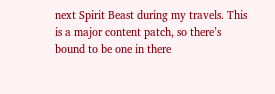next Spirit Beast during my travels. This is a major content patch, so there’s bound to be one in there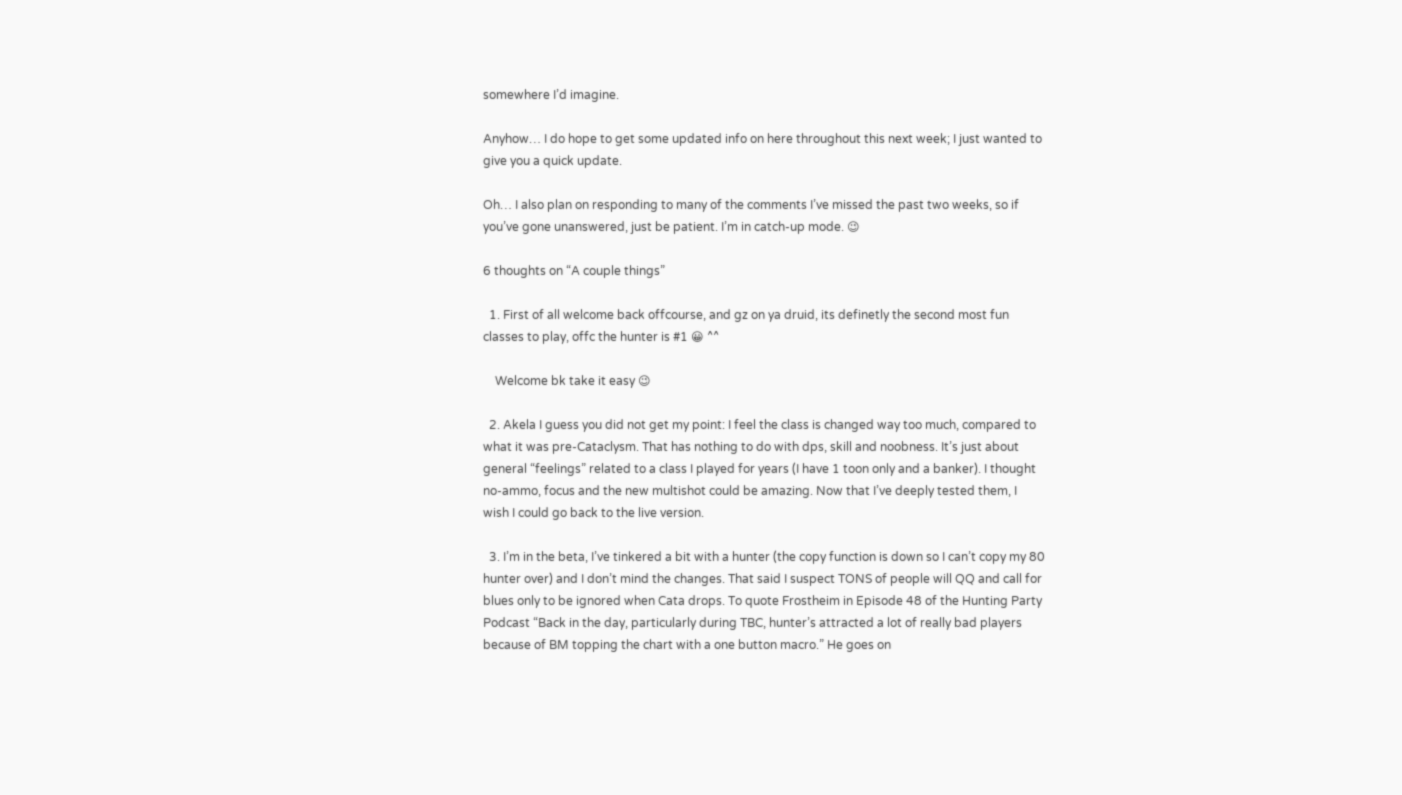somewhere I’d imagine.

Anyhow… I do hope to get some updated info on here throughout this next week; I just wanted to give you a quick update.

Oh… I also plan on responding to many of the comments I’ve missed the past two weeks, so if you’ve gone unanswered, just be patient. I’m in catch-up mode. 😉

6 thoughts on “A couple things”

  1. First of all welcome back offcourse, and gz on ya druid, its definetly the second most fun classes to play, offc the hunter is #1 😀 ^^

    Welcome bk take it easy 😉

  2. Akela I guess you did not get my point: I feel the class is changed way too much, compared to what it was pre-Cataclysm. That has nothing to do with dps, skill and noobness. It’s just about general “feelings” related to a class I played for years (I have 1 toon only and a banker). I thought no-ammo, focus and the new multishot could be amazing. Now that I’ve deeply tested them, I wish I could go back to the live version.

  3. I’m in the beta, I’ve tinkered a bit with a hunter (the copy function is down so I can’t copy my 80 hunter over) and I don’t mind the changes. That said I suspect TONS of people will QQ and call for blues only to be ignored when Cata drops. To quote Frostheim in Episode 48 of the Hunting Party Podcast “Back in the day, particularly during TBC, hunter’s attracted a lot of really bad players because of BM topping the chart with a one button macro.” He goes on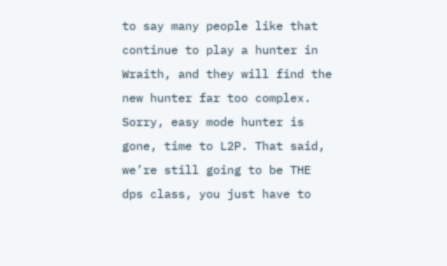to say many people like that continue to play a hunter in Wraith, and they will find the new hunter far too complex. Sorry, easy mode hunter is gone, time to L2P. That said, we’re still going to be THE dps class, you just have to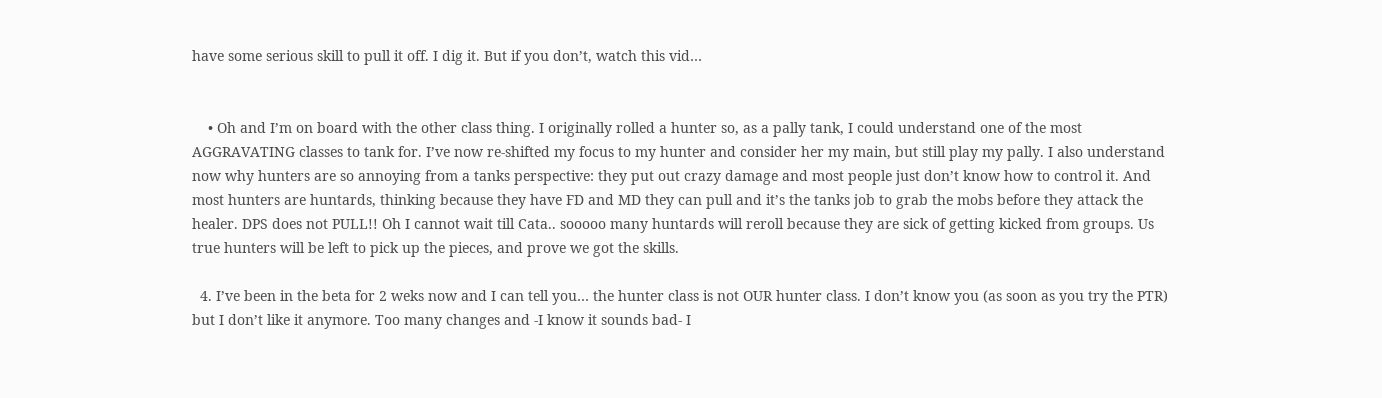have some serious skill to pull it off. I dig it. But if you don’t, watch this vid…


    • Oh and I’m on board with the other class thing. I originally rolled a hunter so, as a pally tank, I could understand one of the most AGGRAVATING classes to tank for. I’ve now re-shifted my focus to my hunter and consider her my main, but still play my pally. I also understand now why hunters are so annoying from a tanks perspective: they put out crazy damage and most people just don’t know how to control it. And most hunters are huntards, thinking because they have FD and MD they can pull and it’s the tanks job to grab the mobs before they attack the healer. DPS does not PULL!! Oh I cannot wait till Cata.. sooooo many huntards will reroll because they are sick of getting kicked from groups. Us true hunters will be left to pick up the pieces, and prove we got the skills.

  4. I’ve been in the beta for 2 weks now and I can tell you… the hunter class is not OUR hunter class. I don’t know you (as soon as you try the PTR) but I don’t like it anymore. Too many changes and -I know it sounds bad- I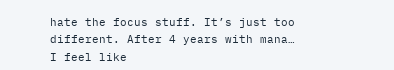hate the focus stuff. It’s just too different. After 4 years with mana… I feel like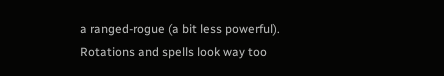a ranged-rogue (a bit less powerful). Rotations and spells look way too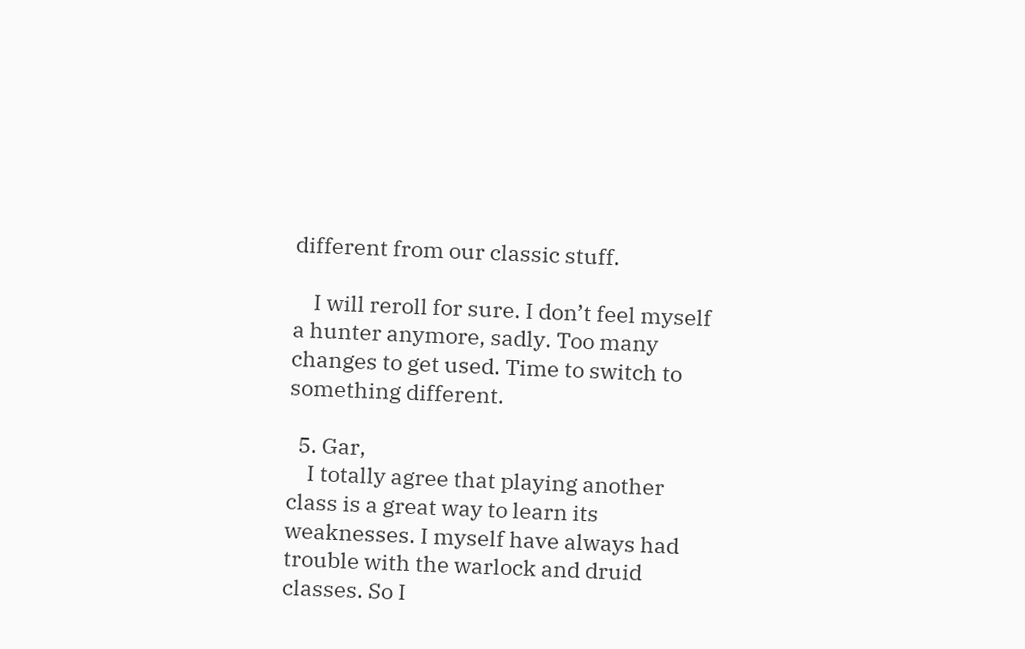different from our classic stuff.

    I will reroll for sure. I don’t feel myself a hunter anymore, sadly. Too many changes to get used. Time to switch to something different.

  5. Gar,
    I totally agree that playing another class is a great way to learn its weaknesses. I myself have always had trouble with the warlock and druid classes. So I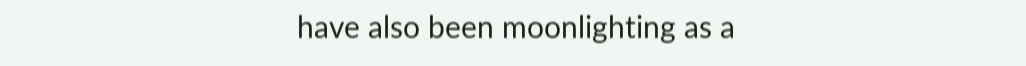have also been moonlighting as a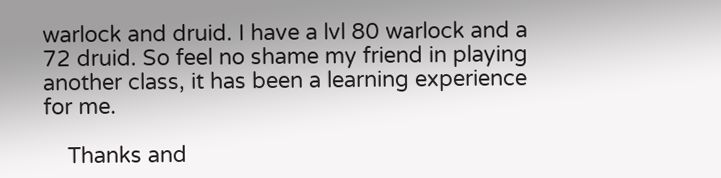warlock and druid. I have a lvl 80 warlock and a 72 druid. So feel no shame my friend in playing another class, it has been a learning experience for me.

    Thanks and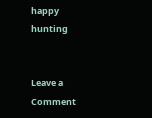happy hunting


Leave a Comment